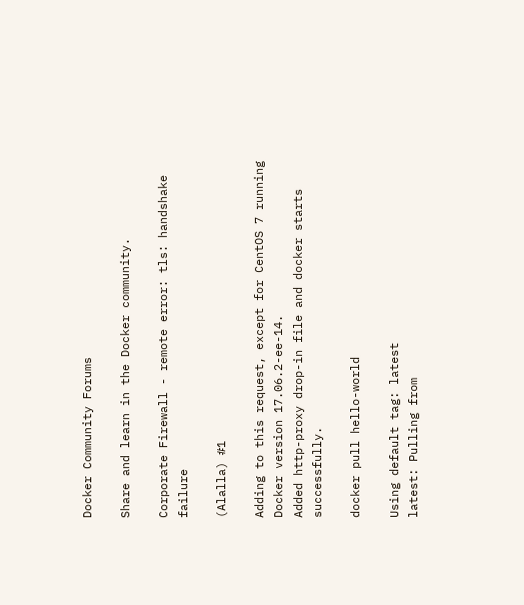Docker Community Forums

Share and learn in the Docker community.

Corporate Firewall - remote error: tls: handshake failure

(Alalla) #1

Adding to this request, except for CentOS 7 running Docker version 17.06.2-ee-14.
Added http-proxy drop-in file and docker starts successfully.

docker pull hello-world

Using default tag: latest
latest: Pulling from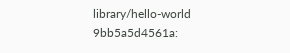library/hello-world
9bb5a5d4561a: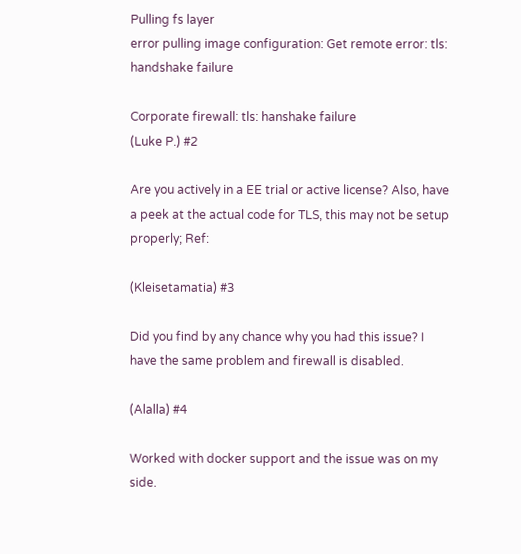Pulling fs layer
error pulling image configuration: Get remote error: tls: handshake failure

Corporate firewall: tls: hanshake failure
(Luke P.) #2

Are you actively in a EE trial or active license? Also, have a peek at the actual code for TLS, this may not be setup properly; Ref:

(Kleisetamatia) #3

Did you find by any chance why you had this issue? I have the same problem and firewall is disabled.

(Alalla) #4

Worked with docker support and the issue was on my side.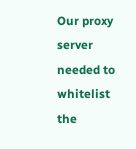Our proxy server needed to whitelist the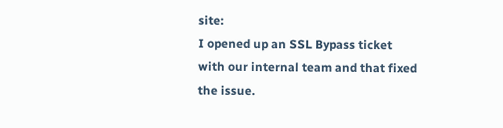site:
I opened up an SSL Bypass ticket with our internal team and that fixed the issue.